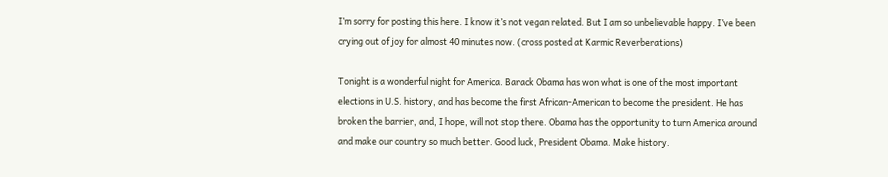I’m sorry for posting this here. I know it’s not vegan related. But I am so unbelievable happy. I’ve been crying out of joy for almost 40 minutes now. (cross posted at Karmic Reverberations)

Tonight is a wonderful night for America. Barack Obama has won what is one of the most important elections in U.S. history, and has become the first African-American to become the president. He has broken the barrier, and, I hope, will not stop there. Obama has the opportunity to turn America around and make our country so much better. Good luck, President Obama. Make history.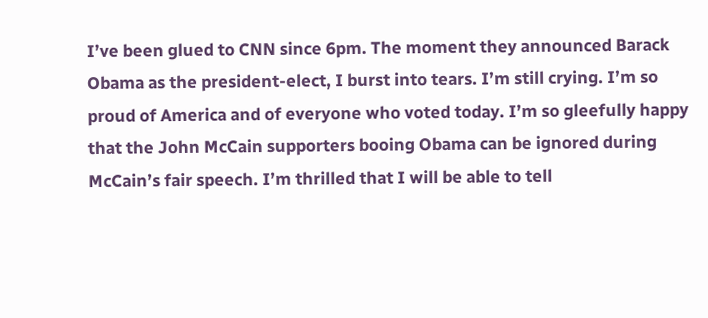I’ve been glued to CNN since 6pm. The moment they announced Barack Obama as the president-elect, I burst into tears. I’m still crying. I’m so proud of America and of everyone who voted today. I’m so gleefully happy that the John McCain supporters booing Obama can be ignored during McCain’s fair speech. I’m thrilled that I will be able to tell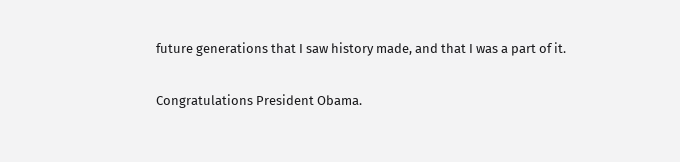future generations that I saw history made, and that I was a part of it.

Congratulations President Obama.